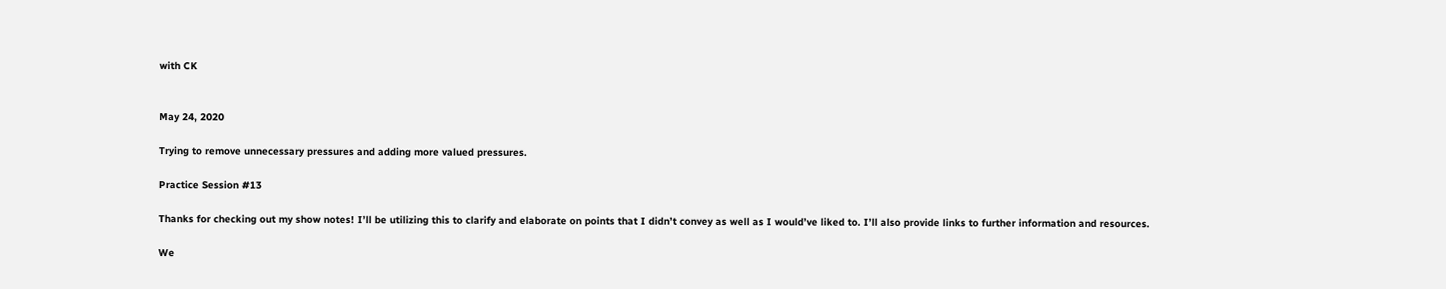with CK


May 24, 2020

Trying to remove unnecessary pressures and adding more valued pressures.

Practice Session #13

Thanks for checking out my show notes! I’ll be utilizing this to clarify and elaborate on points that I didn’t convey as well as I would’ve liked to. I’ll also provide links to further information and resources.

We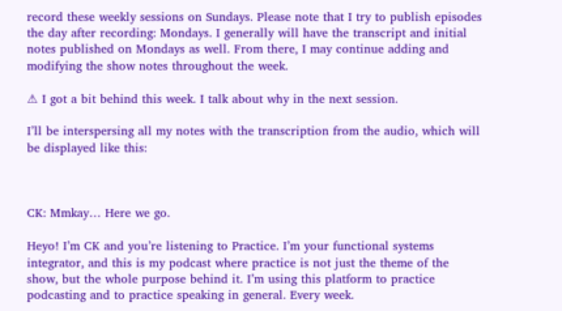record these weekly sessions on Sundays. Please note that I try to publish episodes the day after recording: Mondays. I generally will have the transcript and initial notes published on Mondays as well. From there, I may continue adding and modifying the show notes throughout the week.

⚠ I got a bit behind this week. I talk about why in the next session.

I’ll be interspersing all my notes with the transcription from the audio, which will be displayed like this:



CK: Mmkay… Here we go.

Heyo! I’m CK and you’re listening to Practice. I’m your functional systems integrator, and this is my podcast where practice is not just the theme of the show, but the whole purpose behind it. I’m using this platform to practice podcasting and to practice speaking in general. Every week.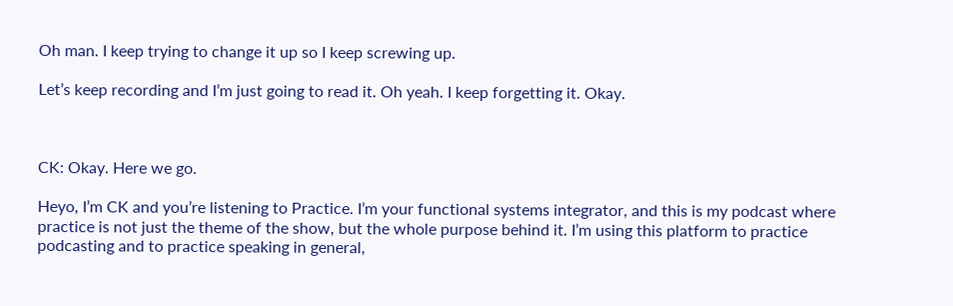Oh man. I keep trying to change it up so I keep screwing up.

Let’s keep recording and I’m just going to read it. Oh yeah. I keep forgetting it. Okay.



CK: Okay. Here we go.

Heyo, I’m CK and you’re listening to Practice. I’m your functional systems integrator, and this is my podcast where practice is not just the theme of the show, but the whole purpose behind it. I’m using this platform to practice podcasting and to practice speaking in general,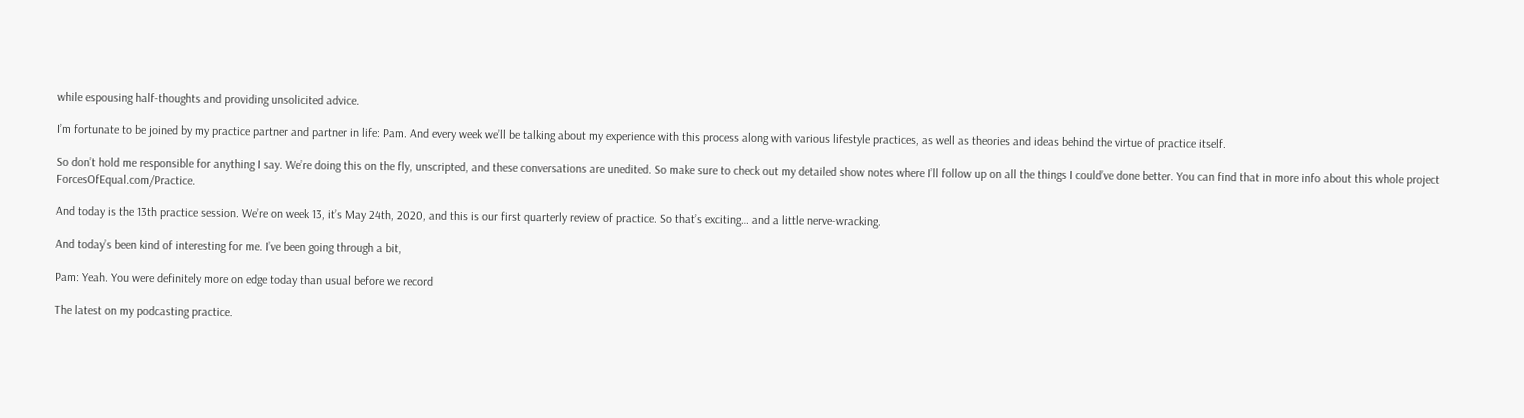while espousing half-thoughts and providing unsolicited advice.

I’m fortunate to be joined by my practice partner and partner in life: Pam. And every week we’ll be talking about my experience with this process along with various lifestyle practices, as well as theories and ideas behind the virtue of practice itself.

So don’t hold me responsible for anything I say. We’re doing this on the fly, unscripted, and these conversations are unedited. So make sure to check out my detailed show notes where I’ll follow up on all the things I could’ve done better. You can find that in more info about this whole project ForcesOfEqual.com/Practice.

And today is the 13th practice session. We’re on week 13, it’s May 24th, 2020, and this is our first quarterly review of practice. So that’s exciting… and a little nerve-wracking.

And today’s been kind of interesting for me. I’ve been going through a bit,

Pam: Yeah. You were definitely more on edge today than usual before we record

The latest on my podcasting practice.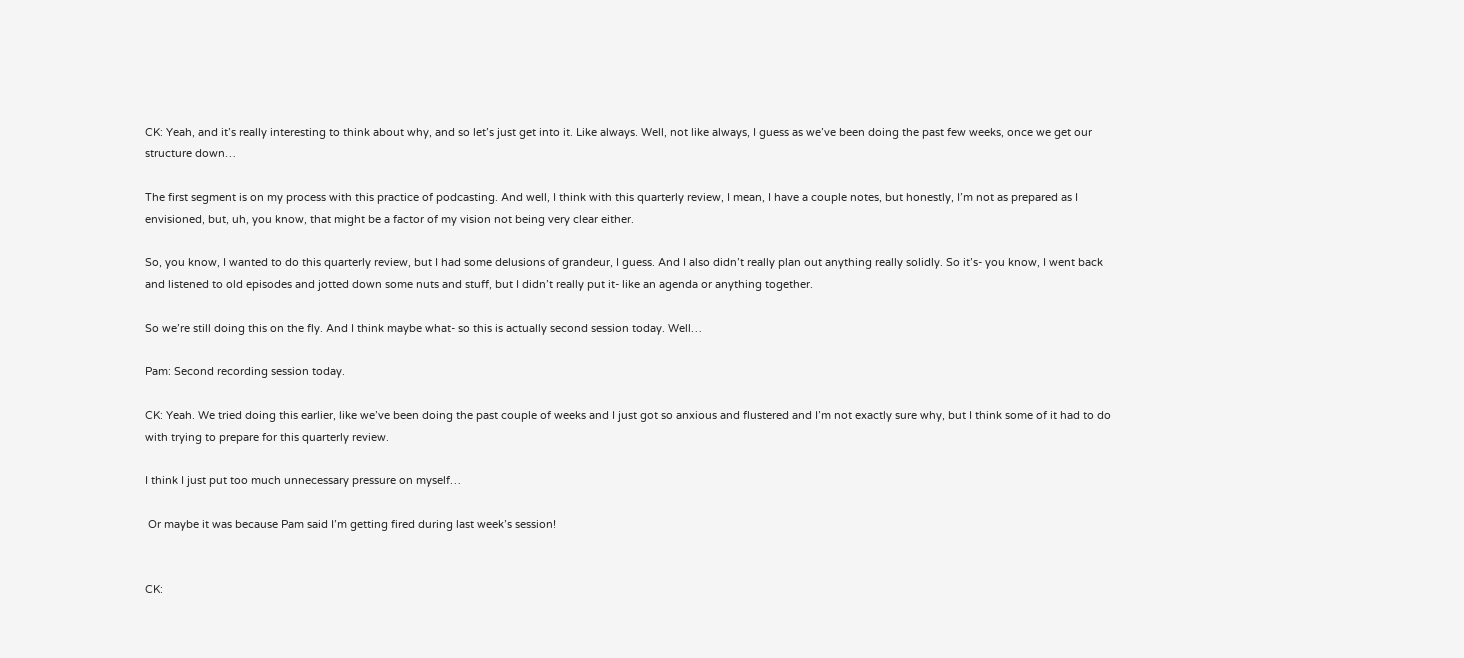CK: Yeah, and it’s really interesting to think about why, and so let’s just get into it. Like always. Well, not like always, I guess as we’ve been doing the past few weeks, once we get our structure down…

The first segment is on my process with this practice of podcasting. And well, I think with this quarterly review, I mean, I have a couple notes, but honestly, I’m not as prepared as I envisioned, but, uh, you know, that might be a factor of my vision not being very clear either.

So, you know, I wanted to do this quarterly review, but I had some delusions of grandeur, I guess. And I also didn’t really plan out anything really solidly. So it’s- you know, I went back and listened to old episodes and jotted down some nuts and stuff, but I didn’t really put it- like an agenda or anything together.

So we’re still doing this on the fly. And I think maybe what- so this is actually second session today. Well…

Pam: Second recording session today.

CK: Yeah. We tried doing this earlier, like we’ve been doing the past couple of weeks and I just got so anxious and flustered and I’m not exactly sure why, but I think some of it had to do with trying to prepare for this quarterly review.

I think I just put too much unnecessary pressure on myself…

 Or maybe it was because Pam said I’m getting fired during last week’s session!


CK: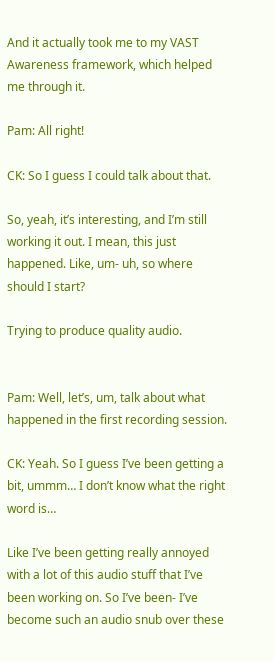And it actually took me to my VAST Awareness framework, which helped me through it.

Pam: All right!

CK: So I guess I could talk about that.

So, yeah, it’s interesting, and I’m still working it out. I mean, this just happened. Like, um- uh, so where should I start?

Trying to produce quality audio.


Pam: Well, let’s, um, talk about what happened in the first recording session.

CK: Yeah. So I guess I’ve been getting a bit, ummm… I don’t know what the right word is…

Like I’ve been getting really annoyed with a lot of this audio stuff that I’ve been working on. So I’ve been- I’ve become such an audio snub over these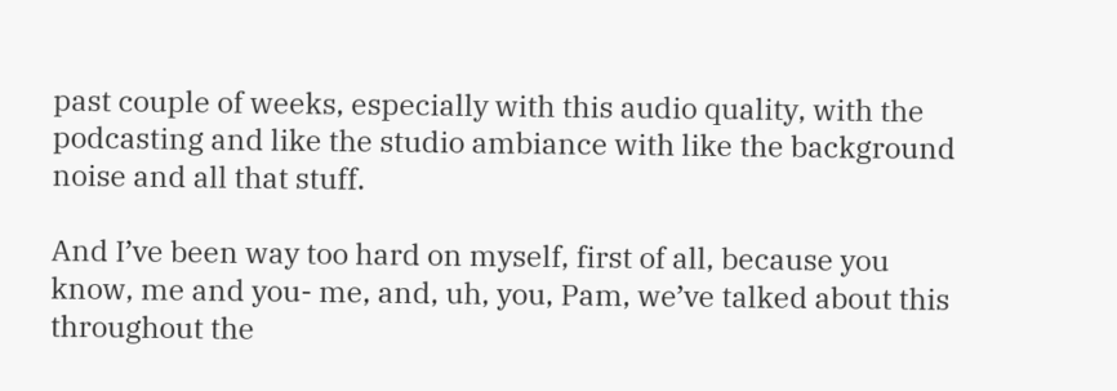past couple of weeks, especially with this audio quality, with the podcasting and like the studio ambiance with like the background noise and all that stuff.

And I’ve been way too hard on myself, first of all, because you know, me and you- me, and, uh, you, Pam, we’ve talked about this throughout the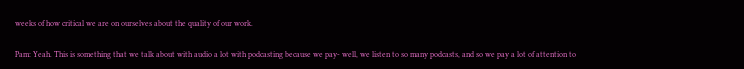weeks of how critical we are on ourselves about the quality of our work.

Pam: Yeah. This is something that we talk about with audio a lot with podcasting because we pay- well, we listen to so many podcasts, and so we pay a lot of attention to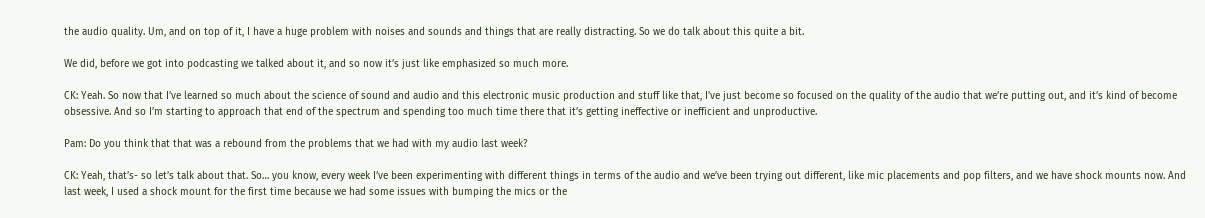the audio quality. Um, and on top of it, I have a huge problem with noises and sounds and things that are really distracting. So we do talk about this quite a bit.

We did, before we got into podcasting we talked about it, and so now it’s just like emphasized so much more.

CK: Yeah. So now that I’ve learned so much about the science of sound and audio and this electronic music production and stuff like that, I’ve just become so focused on the quality of the audio that we’re putting out, and it’s kind of become obsessive. And so I’m starting to approach that end of the spectrum and spending too much time there that it’s getting ineffective or inefficient and unproductive.

Pam: Do you think that that was a rebound from the problems that we had with my audio last week?

CK: Yeah, that’s- so let’s talk about that. So… you know, every week I’ve been experimenting with different things in terms of the audio and we’ve been trying out different, like mic placements and pop filters, and we have shock mounts now. And last week, I used a shock mount for the first time because we had some issues with bumping the mics or the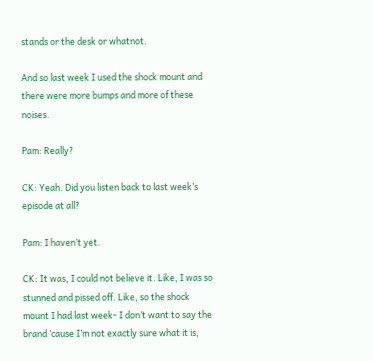stands or the desk or whatnot.

And so last week I used the shock mount and there were more bumps and more of these noises.

Pam: Really?

CK: Yeah. Did you listen back to last week’s episode at all?

Pam: I haven’t yet.

CK: It was, I could not believe it. Like, I was so stunned and pissed off. Like, so the shock mount I had last week- I don’t want to say the brand ’cause I’m not exactly sure what it is,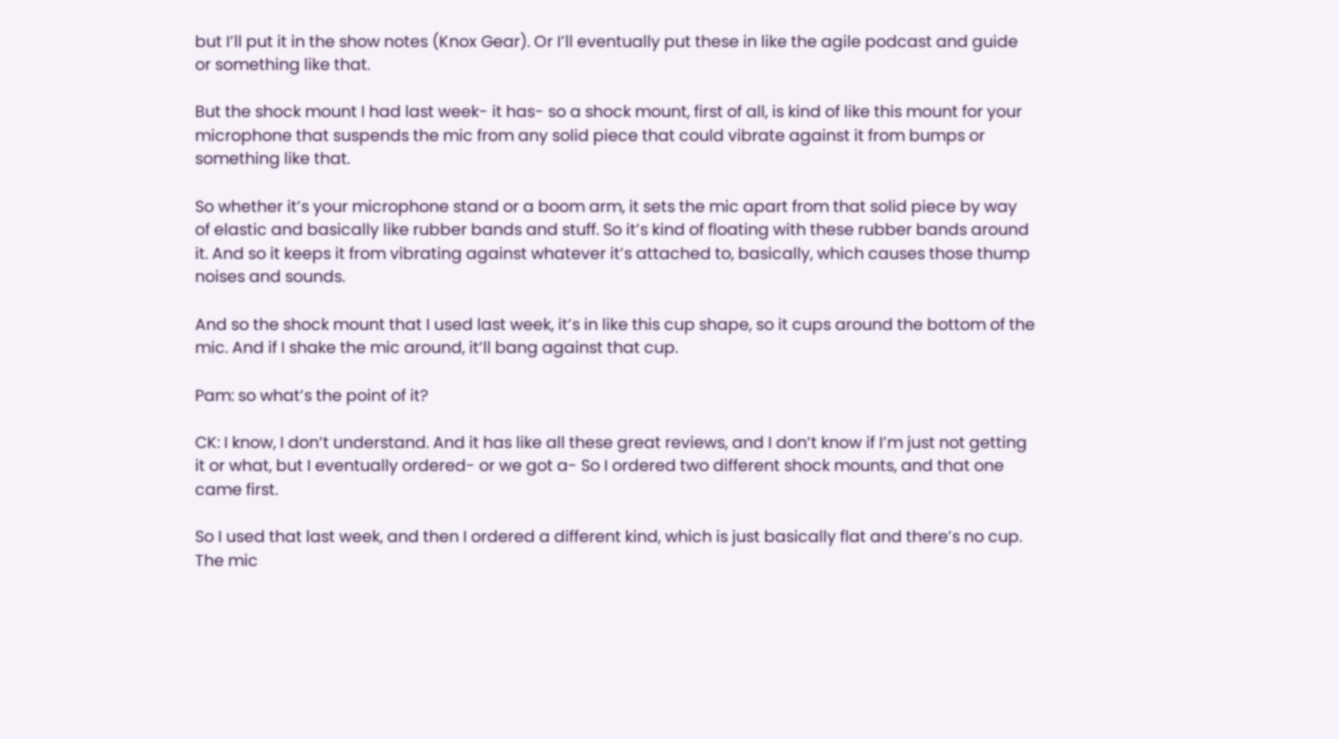but I’ll put it in the show notes (Knox Gear). Or I’ll eventually put these in like the agile podcast and guide or something like that.

But the shock mount I had last week- it has- so a shock mount, first of all, is kind of like this mount for your microphone that suspends the mic from any solid piece that could vibrate against it from bumps or something like that.

So whether it’s your microphone stand or a boom arm, it sets the mic apart from that solid piece by way of elastic and basically like rubber bands and stuff. So it’s kind of floating with these rubber bands around it. And so it keeps it from vibrating against whatever it’s attached to, basically, which causes those thump noises and sounds.

And so the shock mount that I used last week, it’s in like this cup shape, so it cups around the bottom of the mic. And if I shake the mic around, it’ll bang against that cup.

Pam: so what’s the point of it?

CK: I know, I don’t understand. And it has like all these great reviews, and I don’t know if I’m just not getting it or what, but I eventually ordered- or we got a- So I ordered two different shock mounts, and that one came first.

So I used that last week, and then I ordered a different kind, which is just basically flat and there’s no cup. The mic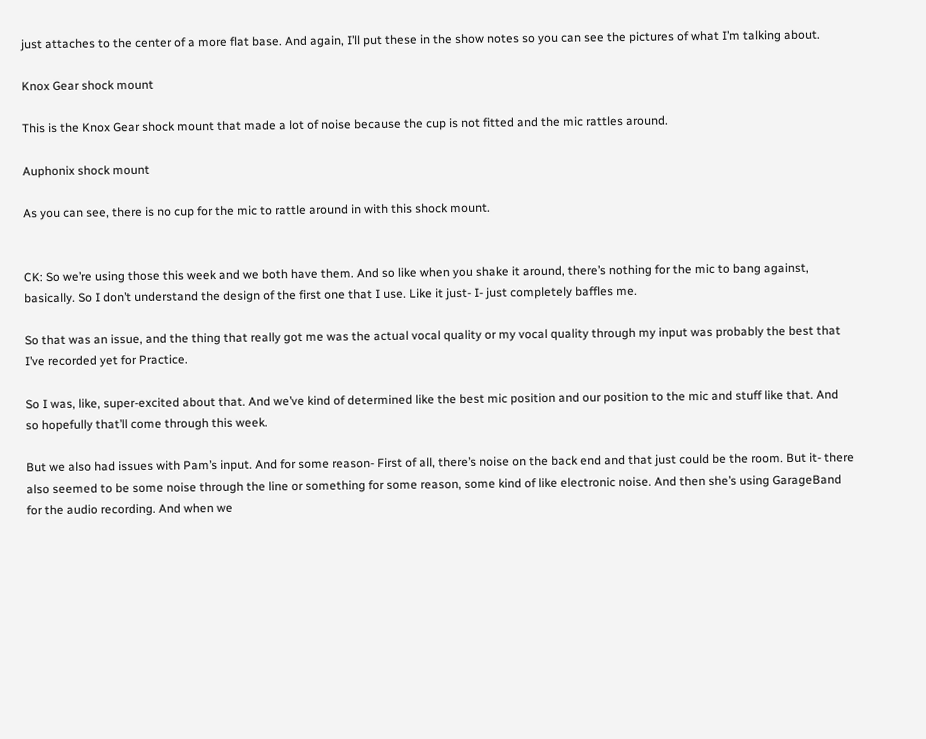just attaches to the center of a more flat base. And again, I’ll put these in the show notes so you can see the pictures of what I’m talking about.

Knox Gear shock mount

This is the Knox Gear shock mount that made a lot of noise because the cup is not fitted and the mic rattles around.

Auphonix shock mount

As you can see, there is no cup for the mic to rattle around in with this shock mount.


CK: So we’re using those this week and we both have them. And so like when you shake it around, there’s nothing for the mic to bang against, basically. So I don’t understand the design of the first one that I use. Like it just- I- just completely baffles me.

So that was an issue, and the thing that really got me was the actual vocal quality or my vocal quality through my input was probably the best that I’ve recorded yet for Practice.

So I was, like, super-excited about that. And we’ve kind of determined like the best mic position and our position to the mic and stuff like that. And so hopefully that’ll come through this week.

But we also had issues with Pam’s input. And for some reason- First of all, there’s noise on the back end and that just could be the room. But it- there also seemed to be some noise through the line or something for some reason, some kind of like electronic noise. And then she’s using GarageBand for the audio recording. And when we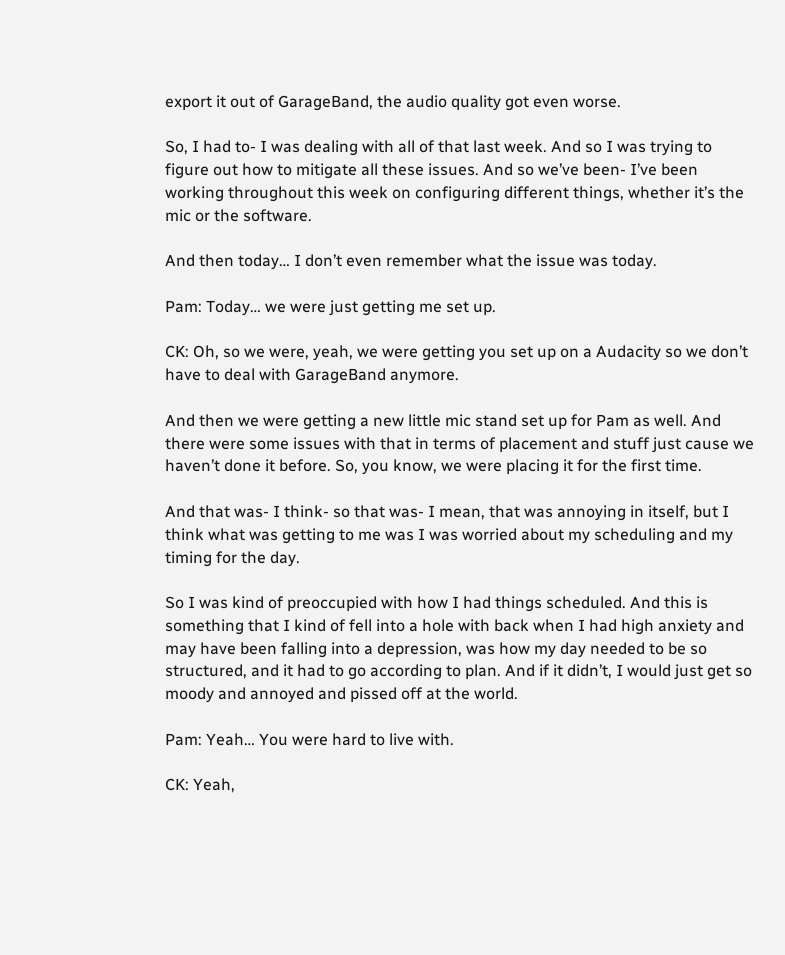export it out of GarageBand, the audio quality got even worse.

So, I had to- I was dealing with all of that last week. And so I was trying to figure out how to mitigate all these issues. And so we’ve been- I’ve been working throughout this week on configuring different things, whether it’s the mic or the software.

And then today… I don’t even remember what the issue was today.

Pam: Today… we were just getting me set up.

CK: Oh, so we were, yeah, we were getting you set up on a Audacity so we don’t have to deal with GarageBand anymore.

And then we were getting a new little mic stand set up for Pam as well. And there were some issues with that in terms of placement and stuff just cause we haven’t done it before. So, you know, we were placing it for the first time.

And that was- I think- so that was- I mean, that was annoying in itself, but I think what was getting to me was I was worried about my scheduling and my timing for the day.

So I was kind of preoccupied with how I had things scheduled. And this is something that I kind of fell into a hole with back when I had high anxiety and may have been falling into a depression, was how my day needed to be so structured, and it had to go according to plan. And if it didn’t, I would just get so moody and annoyed and pissed off at the world.

Pam: Yeah… You were hard to live with.

CK: Yeah,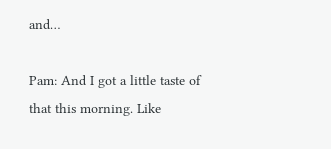and…

Pam: And I got a little taste of that this morning. Like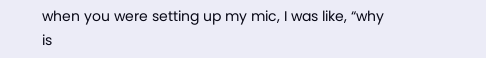when you were setting up my mic, I was like, “why is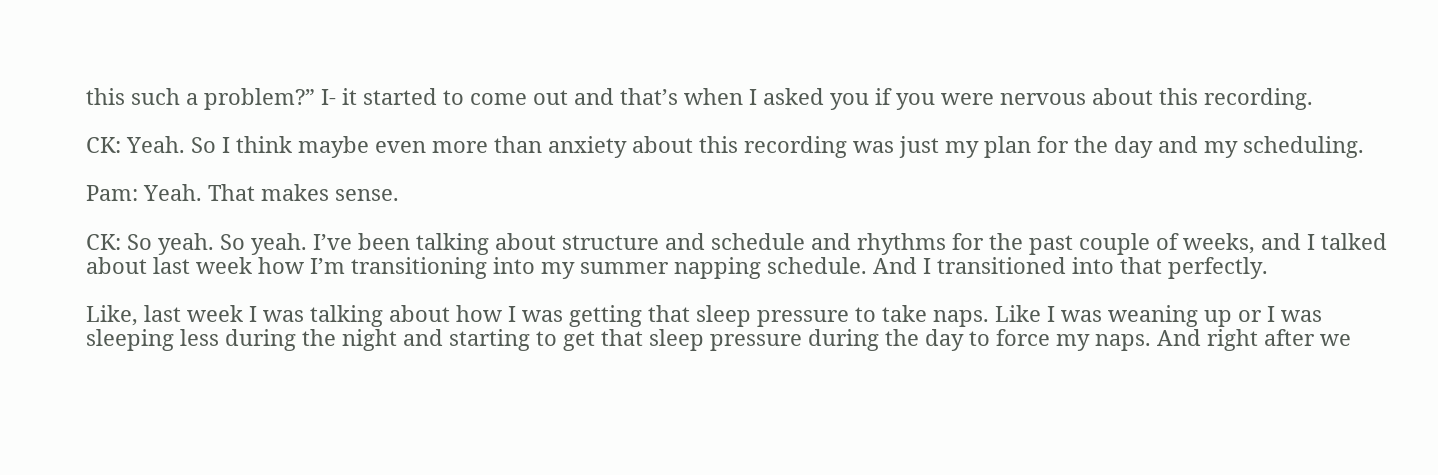this such a problem?” I- it started to come out and that’s when I asked you if you were nervous about this recording.

CK: Yeah. So I think maybe even more than anxiety about this recording was just my plan for the day and my scheduling.

Pam: Yeah. That makes sense.

CK: So yeah. So yeah. I’ve been talking about structure and schedule and rhythms for the past couple of weeks, and I talked about last week how I’m transitioning into my summer napping schedule. And I transitioned into that perfectly.

Like, last week I was talking about how I was getting that sleep pressure to take naps. Like I was weaning up or I was sleeping less during the night and starting to get that sleep pressure during the day to force my naps. And right after we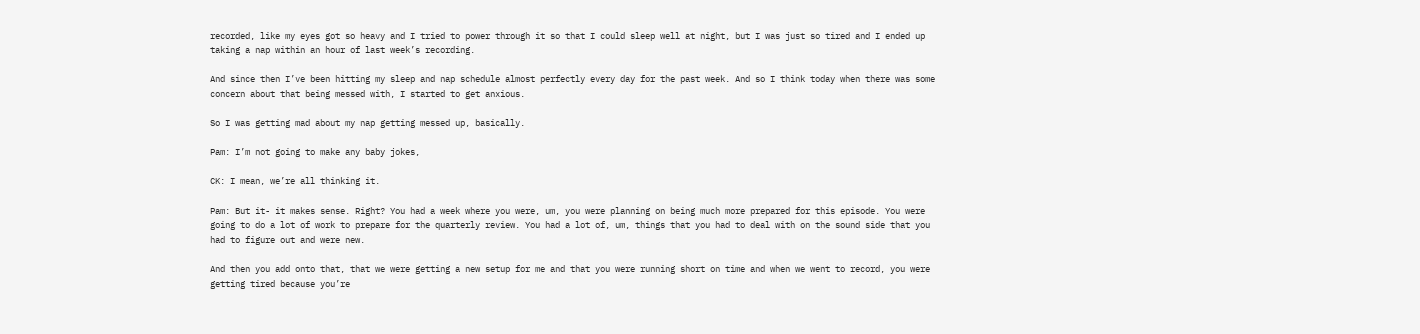recorded, like my eyes got so heavy and I tried to power through it so that I could sleep well at night, but I was just so tired and I ended up taking a nap within an hour of last week’s recording.

And since then I’ve been hitting my sleep and nap schedule almost perfectly every day for the past week. And so I think today when there was some concern about that being messed with, I started to get anxious.

So I was getting mad about my nap getting messed up, basically.

Pam: I’m not going to make any baby jokes,

CK: I mean, we’re all thinking it.

Pam: But it- it makes sense. Right? You had a week where you were, um, you were planning on being much more prepared for this episode. You were going to do a lot of work to prepare for the quarterly review. You had a lot of, um, things that you had to deal with on the sound side that you had to figure out and were new.

And then you add onto that, that we were getting a new setup for me and that you were running short on time and when we went to record, you were getting tired because you’re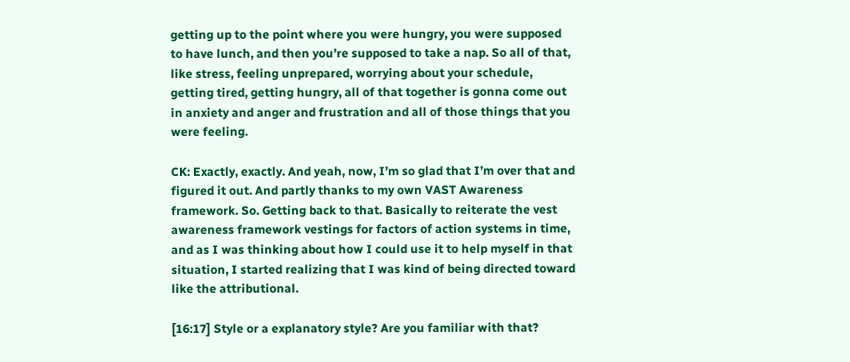getting up to the point where you were hungry, you were supposed to have lunch, and then you’re supposed to take a nap. So all of that, like stress, feeling unprepared, worrying about your schedule, getting tired, getting hungry, all of that together is gonna come out in anxiety and anger and frustration and all of those things that you were feeling.

CK: Exactly, exactly. And yeah, now, I’m so glad that I’m over that and figured it out. And partly thanks to my own VAST Awareness framework. So. Getting back to that. Basically to reiterate the vest awareness framework vestings for factors of action systems in time, and as I was thinking about how I could use it to help myself in that situation, I started realizing that I was kind of being directed toward like the attributional.

[16:17] Style or a explanatory style? Are you familiar with that?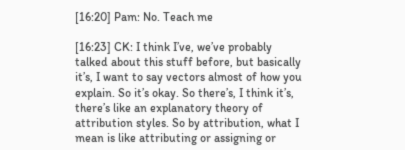[16:20] Pam: No. Teach me

[16:23] CK: I think I’ve, we’ve probably talked about this stuff before, but basically it’s, I want to say vectors almost of how you explain. So it’s okay. So there’s, I think it’s, there’s like an explanatory theory of attribution styles. So by attribution, what I mean is like attributing or assigning or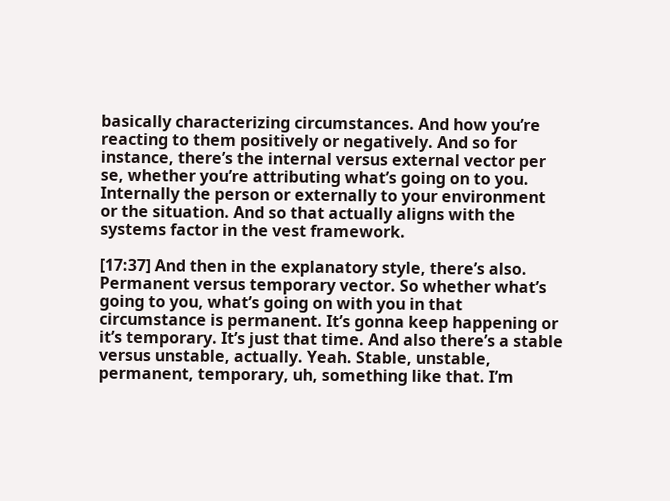basically characterizing circumstances. And how you’re reacting to them positively or negatively. And so for instance, there’s the internal versus external vector per se, whether you’re attributing what’s going on to you. Internally the person or externally to your environment or the situation. And so that actually aligns with the systems factor in the vest framework.

[17:37] And then in the explanatory style, there’s also. Permanent versus temporary vector. So whether what’s going to you, what’s going on with you in that circumstance is permanent. It’s gonna keep happening or it’s temporary. It’s just that time. And also there’s a stable versus unstable, actually. Yeah. Stable, unstable, permanent, temporary, uh, something like that. I’m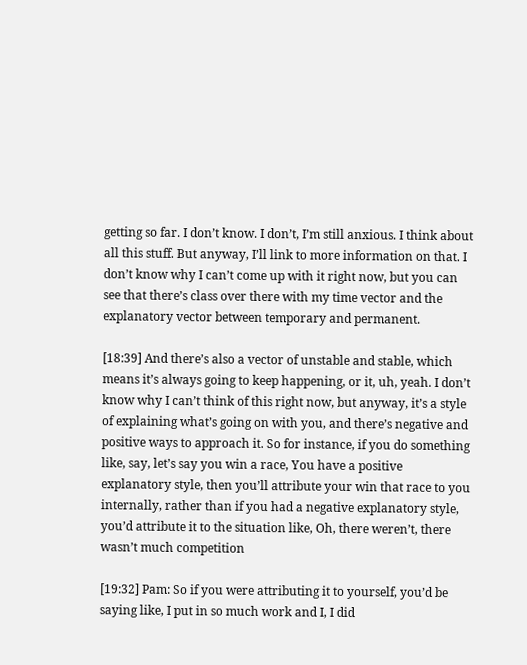getting so far. I don’t know. I don’t, I’m still anxious. I think about all this stuff. But anyway, I’ll link to more information on that. I don’t know why I can’t come up with it right now, but you can see that there’s class over there with my time vector and the explanatory vector between temporary and permanent.

[18:39] And there’s also a vector of unstable and stable, which means it’s always going to keep happening, or it, uh, yeah. I don’t know why I can’t think of this right now, but anyway, it’s a style of explaining what’s going on with you, and there’s negative and positive ways to approach it. So for instance, if you do something like, say, let’s say you win a race, You have a positive explanatory style, then you’ll attribute your win that race to you internally, rather than if you had a negative explanatory style, you’d attribute it to the situation like, Oh, there weren’t, there wasn’t much competition

[19:32] Pam: So if you were attributing it to yourself, you’d be saying like, I put in so much work and I, I did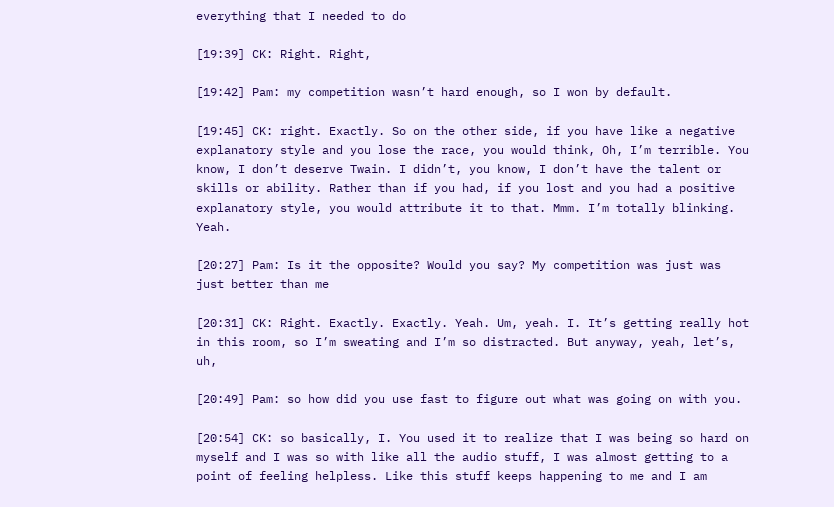everything that I needed to do

[19:39] CK: Right. Right,

[19:42] Pam: my competition wasn’t hard enough, so I won by default.

[19:45] CK: right. Exactly. So on the other side, if you have like a negative explanatory style and you lose the race, you would think, Oh, I’m terrible. You know, I don’t deserve Twain. I didn’t, you know, I don’t have the talent or skills or ability. Rather than if you had, if you lost and you had a positive explanatory style, you would attribute it to that. Mmm. I’m totally blinking. Yeah.

[20:27] Pam: Is it the opposite? Would you say? My competition was just was just better than me

[20:31] CK: Right. Exactly. Exactly. Yeah. Um, yeah. I. It’s getting really hot in this room, so I’m sweating and I’m so distracted. But anyway, yeah, let’s, uh,

[20:49] Pam: so how did you use fast to figure out what was going on with you.

[20:54] CK: so basically, I. You used it to realize that I was being so hard on myself and I was so with like all the audio stuff, I was almost getting to a point of feeling helpless. Like this stuff keeps happening to me and I am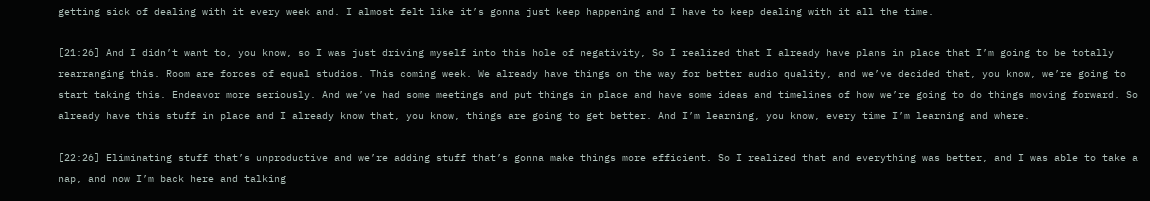getting sick of dealing with it every week and. I almost felt like it’s gonna just keep happening and I have to keep dealing with it all the time.

[21:26] And I didn’t want to, you know, so I was just driving myself into this hole of negativity, So I realized that I already have plans in place that I’m going to be totally rearranging this. Room are forces of equal studios. This coming week. We already have things on the way for better audio quality, and we’ve decided that, you know, we’re going to start taking this. Endeavor more seriously. And we’ve had some meetings and put things in place and have some ideas and timelines of how we’re going to do things moving forward. So already have this stuff in place and I already know that, you know, things are going to get better. And I’m learning, you know, every time I’m learning and where.

[22:26] Eliminating stuff that’s unproductive and we’re adding stuff that’s gonna make things more efficient. So I realized that and everything was better, and I was able to take a nap, and now I’m back here and talking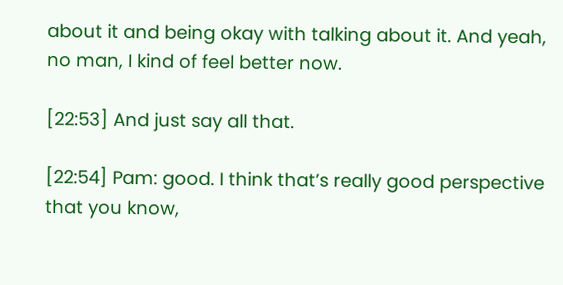about it and being okay with talking about it. And yeah, no man, I kind of feel better now.

[22:53] And just say all that.

[22:54] Pam: good. I think that’s really good perspective that you know,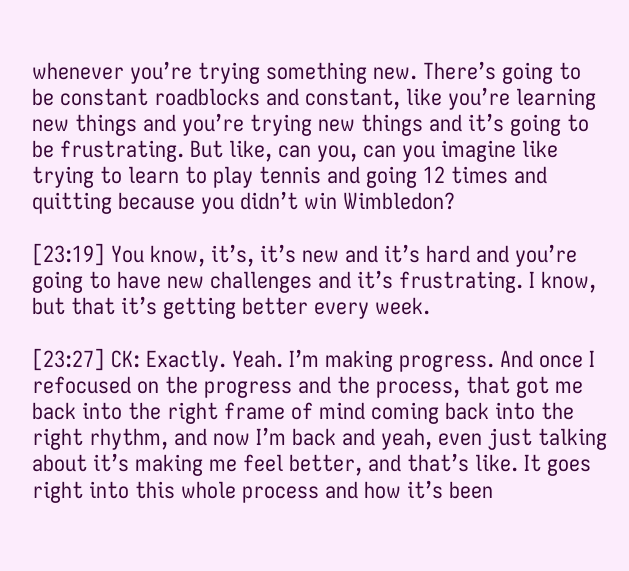whenever you’re trying something new. There’s going to be constant roadblocks and constant, like you’re learning new things and you’re trying new things and it’s going to be frustrating. But like, can you, can you imagine like trying to learn to play tennis and going 12 times and quitting because you didn’t win Wimbledon?

[23:19] You know, it’s, it’s new and it’s hard and you’re going to have new challenges and it’s frustrating. I know, but that it’s getting better every week.

[23:27] CK: Exactly. Yeah. I’m making progress. And once I refocused on the progress and the process, that got me back into the right frame of mind coming back into the right rhythm, and now I’m back and yeah, even just talking about it’s making me feel better, and that’s like. It goes right into this whole process and how it’s been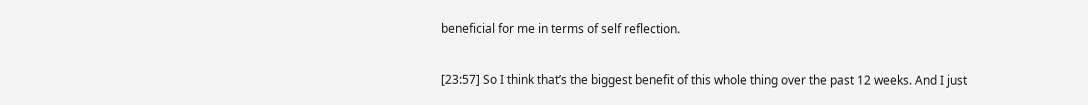beneficial for me in terms of self reflection.

[23:57] So I think that’s the biggest benefit of this whole thing over the past 12 weeks. And I just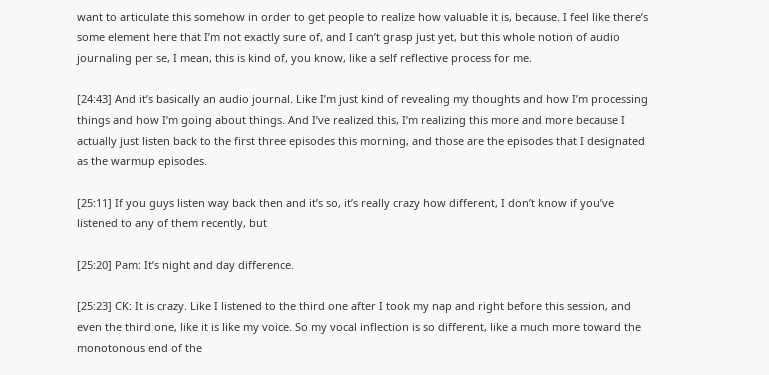want to articulate this somehow in order to get people to realize how valuable it is, because. I feel like there’s some element here that I’m not exactly sure of, and I can’t grasp just yet, but this whole notion of audio journaling per se, I mean, this is kind of, you know, like a self reflective process for me.

[24:43] And it’s basically an audio journal. Like I’m just kind of revealing my thoughts and how I’m processing things and how I’m going about things. And I’ve realized this, I’m realizing this more and more because I actually just listen back to the first three episodes this morning, and those are the episodes that I designated as the warmup episodes.

[25:11] If you guys listen way back then and it’s so, it’s really crazy how different, I don’t know if you’ve listened to any of them recently, but

[25:20] Pam: It’s night and day difference.

[25:23] CK: It is crazy. Like I listened to the third one after I took my nap and right before this session, and even the third one, like it is like my voice. So my vocal inflection is so different, like a much more toward the monotonous end of the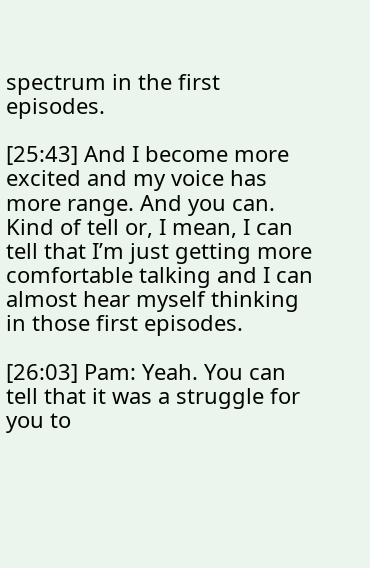spectrum in the first episodes.

[25:43] And I become more excited and my voice has more range. And you can. Kind of tell or, I mean, I can tell that I’m just getting more comfortable talking and I can almost hear myself thinking in those first episodes.

[26:03] Pam: Yeah. You can tell that it was a struggle for you to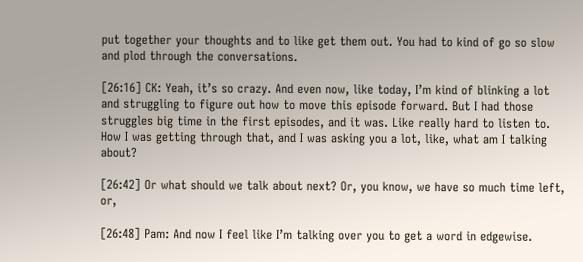put together your thoughts and to like get them out. You had to kind of go so slow and plod through the conversations.

[26:16] CK: Yeah, it’s so crazy. And even now, like today, I’m kind of blinking a lot and struggling to figure out how to move this episode forward. But I had those struggles big time in the first episodes, and it was. Like really hard to listen to. How I was getting through that, and I was asking you a lot, like, what am I talking about?

[26:42] Or what should we talk about next? Or, you know, we have so much time left, or,

[26:48] Pam: And now I feel like I’m talking over you to get a word in edgewise.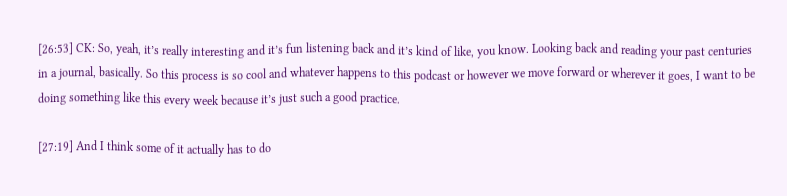[26:53] CK: So, yeah, it’s really interesting and it’s fun listening back and it’s kind of like, you know. Looking back and reading your past centuries in a journal, basically. So this process is so cool and whatever happens to this podcast or however we move forward or wherever it goes, I want to be doing something like this every week because it’s just such a good practice.

[27:19] And I think some of it actually has to do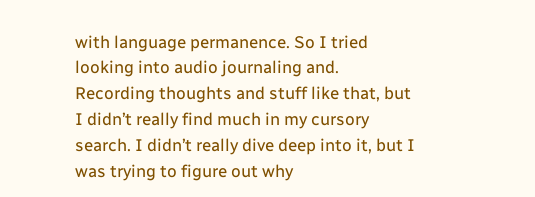with language permanence. So I tried looking into audio journaling and. Recording thoughts and stuff like that, but I didn’t really find much in my cursory search. I didn’t really dive deep into it, but I was trying to figure out why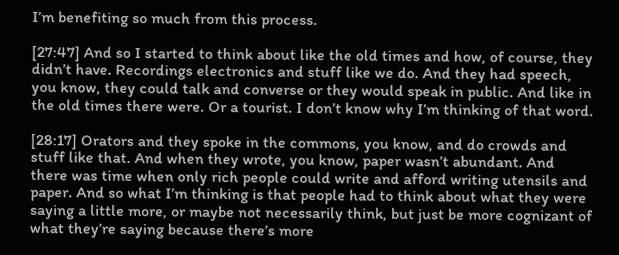I’m benefiting so much from this process.

[27:47] And so I started to think about like the old times and how, of course, they didn’t have. Recordings electronics and stuff like we do. And they had speech, you know, they could talk and converse or they would speak in public. And like in the old times there were. Or a tourist. I don’t know why I’m thinking of that word.

[28:17] Orators and they spoke in the commons, you know, and do crowds and stuff like that. And when they wrote, you know, paper wasn’t abundant. And there was time when only rich people could write and afford writing utensils and paper. And so what I’m thinking is that people had to think about what they were saying a little more, or maybe not necessarily think, but just be more cognizant of what they’re saying because there’s more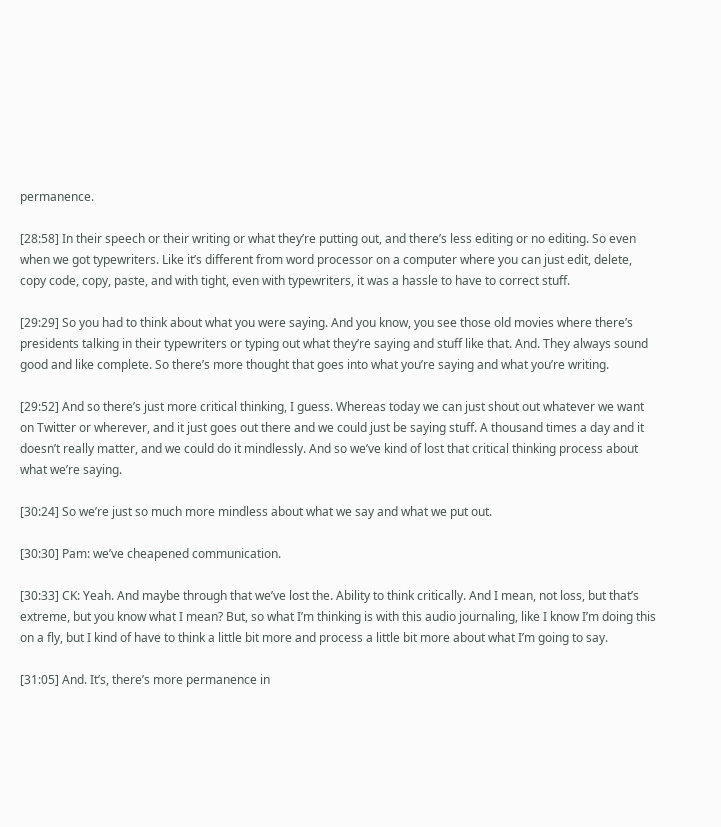permanence.

[28:58] In their speech or their writing or what they’re putting out, and there’s less editing or no editing. So even when we got typewriters. Like it’s different from word processor on a computer where you can just edit, delete, copy code, copy, paste, and with tight, even with typewriters, it was a hassle to have to correct stuff.

[29:29] So you had to think about what you were saying. And you know, you see those old movies where there’s presidents talking in their typewriters or typing out what they’re saying and stuff like that. And. They always sound good and like complete. So there’s more thought that goes into what you’re saying and what you’re writing.

[29:52] And so there’s just more critical thinking, I guess. Whereas today we can just shout out whatever we want on Twitter or wherever, and it just goes out there and we could just be saying stuff. A thousand times a day and it doesn’t really matter, and we could do it mindlessly. And so we’ve kind of lost that critical thinking process about what we’re saying.

[30:24] So we’re just so much more mindless about what we say and what we put out.

[30:30] Pam: we’ve cheapened communication.

[30:33] CK: Yeah. And maybe through that we’ve lost the. Ability to think critically. And I mean, not loss, but that’s extreme, but you know what I mean? But, so what I’m thinking is with this audio journaling, like I know I’m doing this on a fly, but I kind of have to think a little bit more and process a little bit more about what I’m going to say.

[31:05] And. It’s, there’s more permanence in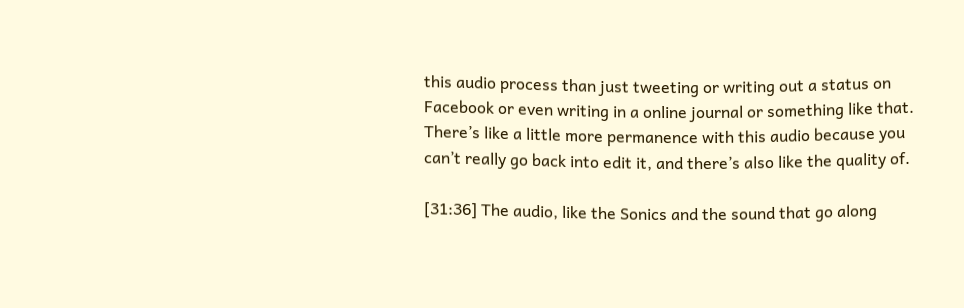this audio process than just tweeting or writing out a status on Facebook or even writing in a online journal or something like that. There’s like a little more permanence with this audio because you can’t really go back into edit it, and there’s also like the quality of.

[31:36] The audio, like the Sonics and the sound that go along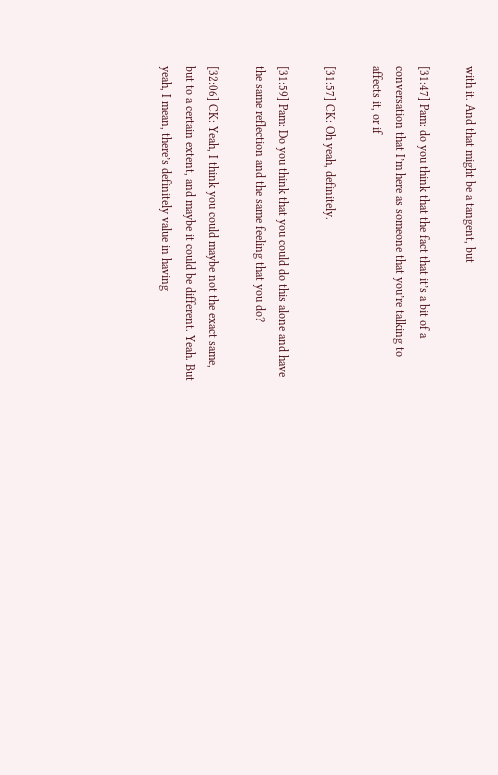with it. And that might be a tangent, but

[31:47] Pam: do you think that the fact that it’s a bit of a conversation that I’m here as someone that you’re talking to affects it, or if

[31:57] CK: Oh yeah, definitely.

[31:59] Pam: Do you think that you could do this alone and have the same reflection and the same feeling that you do?

[32:06] CK: Yeah, I think you could maybe not the exact same, but to a certain extent, and maybe it could be different. Yeah. But yeah, I mean, there’s definitely value in having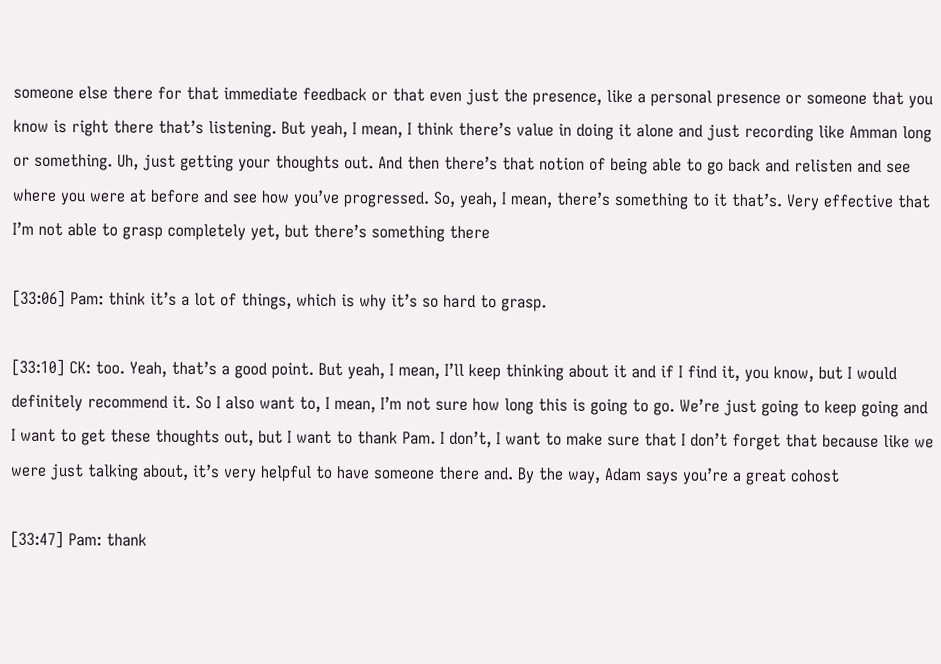someone else there for that immediate feedback or that even just the presence, like a personal presence or someone that you know is right there that’s listening. But yeah, I mean, I think there’s value in doing it alone and just recording like Amman long or something. Uh, just getting your thoughts out. And then there’s that notion of being able to go back and relisten and see where you were at before and see how you’ve progressed. So, yeah, I mean, there’s something to it that’s. Very effective that I’m not able to grasp completely yet, but there’s something there

[33:06] Pam: think it’s a lot of things, which is why it’s so hard to grasp.

[33:10] CK: too. Yeah, that’s a good point. But yeah, I mean, I’ll keep thinking about it and if I find it, you know, but I would definitely recommend it. So I also want to, I mean, I’m not sure how long this is going to go. We’re just going to keep going and I want to get these thoughts out, but I want to thank Pam. I don’t, I want to make sure that I don’t forget that because like we were just talking about, it’s very helpful to have someone there and. By the way, Adam says you’re a great cohost

[33:47] Pam: thank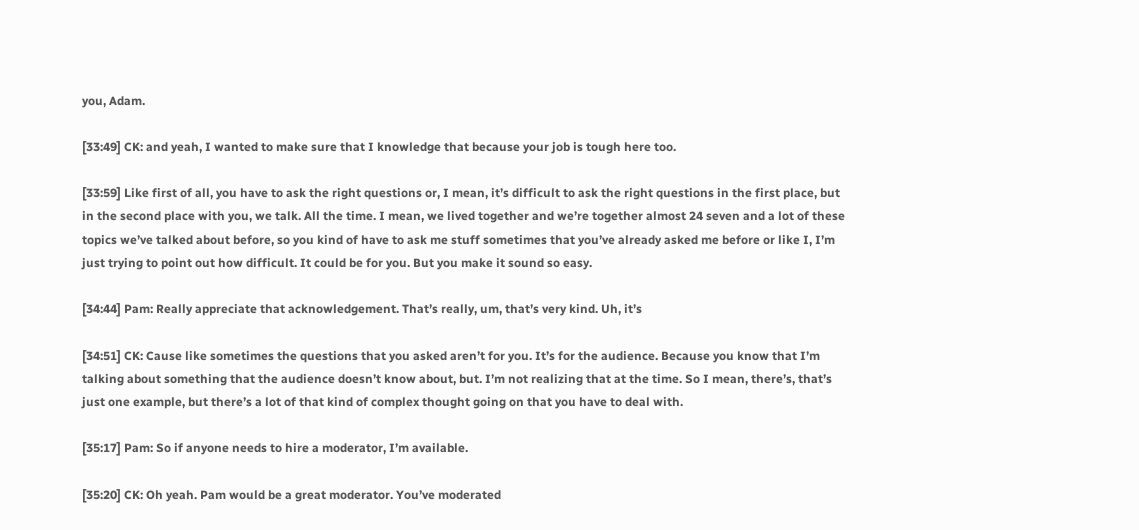you, Adam.

[33:49] CK: and yeah, I wanted to make sure that I knowledge that because your job is tough here too.

[33:59] Like first of all, you have to ask the right questions or, I mean, it’s difficult to ask the right questions in the first place, but in the second place with you, we talk. All the time. I mean, we lived together and we’re together almost 24 seven and a lot of these topics we’ve talked about before, so you kind of have to ask me stuff sometimes that you’ve already asked me before or like I, I’m just trying to point out how difficult. It could be for you. But you make it sound so easy.

[34:44] Pam: Really appreciate that acknowledgement. That’s really, um, that’s very kind. Uh, it’s

[34:51] CK: Cause like sometimes the questions that you asked aren’t for you. It’s for the audience. Because you know that I’m talking about something that the audience doesn’t know about, but. I’m not realizing that at the time. So I mean, there’s, that’s just one example, but there’s a lot of that kind of complex thought going on that you have to deal with.

[35:17] Pam: So if anyone needs to hire a moderator, I’m available.

[35:20] CK: Oh yeah. Pam would be a great moderator. You’ve moderated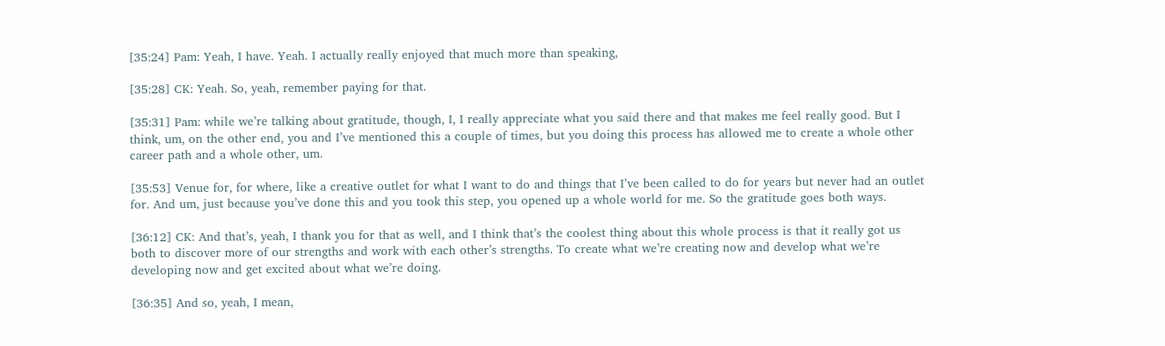[35:24] Pam: Yeah, I have. Yeah. I actually really enjoyed that much more than speaking,

[35:28] CK: Yeah. So, yeah, remember paying for that.

[35:31] Pam: while we’re talking about gratitude, though, I, I really appreciate what you said there and that makes me feel really good. But I think, um, on the other end, you and I’ve mentioned this a couple of times, but you doing this process has allowed me to create a whole other career path and a whole other, um.

[35:53] Venue for, for where, like a creative outlet for what I want to do and things that I’ve been called to do for years but never had an outlet for. And um, just because you’ve done this and you took this step, you opened up a whole world for me. So the gratitude goes both ways.

[36:12] CK: And that’s, yeah, I thank you for that as well, and I think that’s the coolest thing about this whole process is that it really got us both to discover more of our strengths and work with each other’s strengths. To create what we’re creating now and develop what we’re developing now and get excited about what we’re doing.

[36:35] And so, yeah, I mean,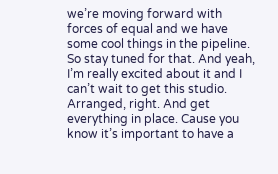we’re moving forward with forces of equal and we have some cool things in the pipeline. So stay tuned for that. And yeah, I’m really excited about it and I can’t wait to get this studio. Arranged, right. And get everything in place. Cause you know it’s important to have a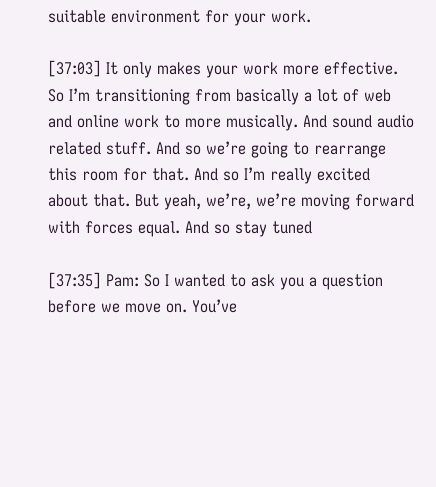suitable environment for your work.

[37:03] It only makes your work more effective. So I’m transitioning from basically a lot of web and online work to more musically. And sound audio related stuff. And so we’re going to rearrange this room for that. And so I’m really excited about that. But yeah, we’re, we’re moving forward with forces equal. And so stay tuned

[37:35] Pam: So I wanted to ask you a question before we move on. You’ve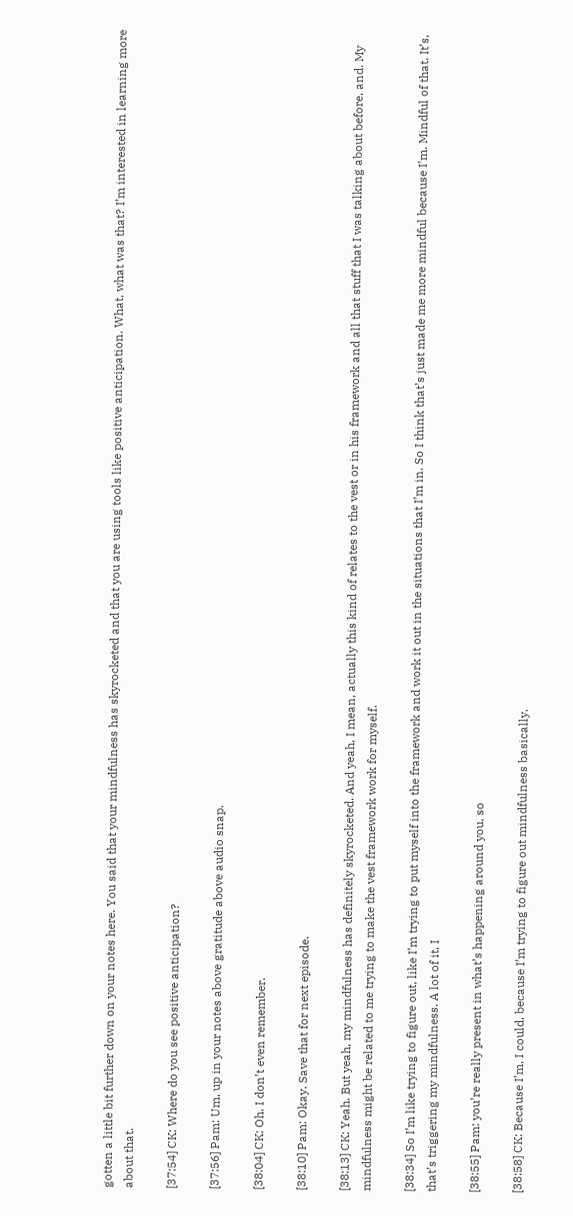gotten a little bit further down on your notes here. You said that your mindfulness has skyrocketed and that you are using tools like positive anticipation. What, what was that? I’m interested in learning more about that.

[37:54] CK: Where do you see positive anticipation?

[37:56] Pam: Um, up in your notes above gratitude above audio snap.

[38:04] CK: Oh. I don’t even remember.

[38:10] Pam: Okay. Save that for next episode.

[38:13] CK: Yeah. But yeah, my mindfulness has definitely skyrocketed. And yeah, I mean, actually this kind of relates to the vest or in his framework and all that stuff that I was talking about before, and. My mindfulness might be related to me trying to make the vest framework work for myself.

[38:34] So I’m like trying to figure out, like I’m trying to put myself into the framework and work it out in the situations that I’m in. So I think that’s just made me more mindful because I’m. Mindful of that. It’s, that’s triggering my mindfulness. A lot of it, I

[38:55] Pam: you’re really present in what’s happening around you, so

[38:58] CK: Because I’m, I could, because I’m trying to figure out mindfulness basically.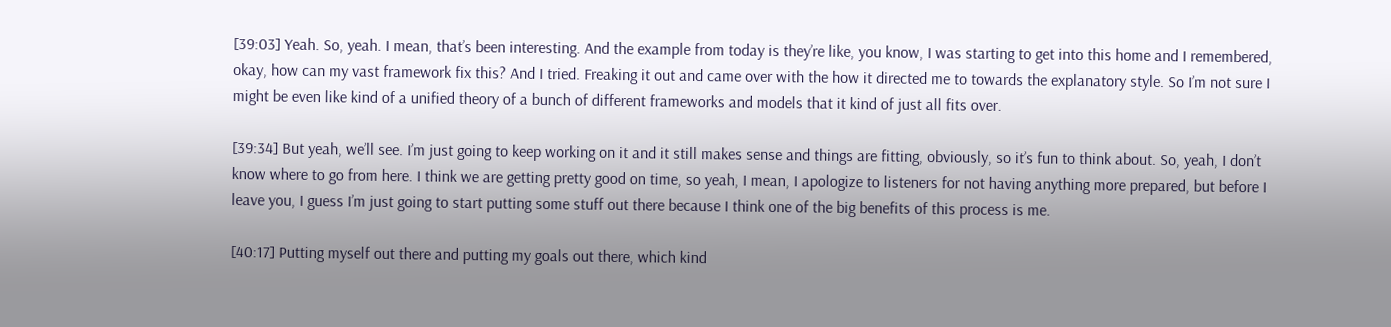[39:03] Yeah. So, yeah. I mean, that’s been interesting. And the example from today is they’re like, you know, I was starting to get into this home and I remembered, okay, how can my vast framework fix this? And I tried. Freaking it out and came over with the how it directed me to towards the explanatory style. So I’m not sure I might be even like kind of a unified theory of a bunch of different frameworks and models that it kind of just all fits over.

[39:34] But yeah, we’ll see. I’m just going to keep working on it and it still makes sense and things are fitting, obviously, so it’s fun to think about. So, yeah, I don’t know where to go from here. I think we are getting pretty good on time, so yeah, I mean, I apologize to listeners for not having anything more prepared, but before I leave you, I guess I’m just going to start putting some stuff out there because I think one of the big benefits of this process is me.

[40:17] Putting myself out there and putting my goals out there, which kind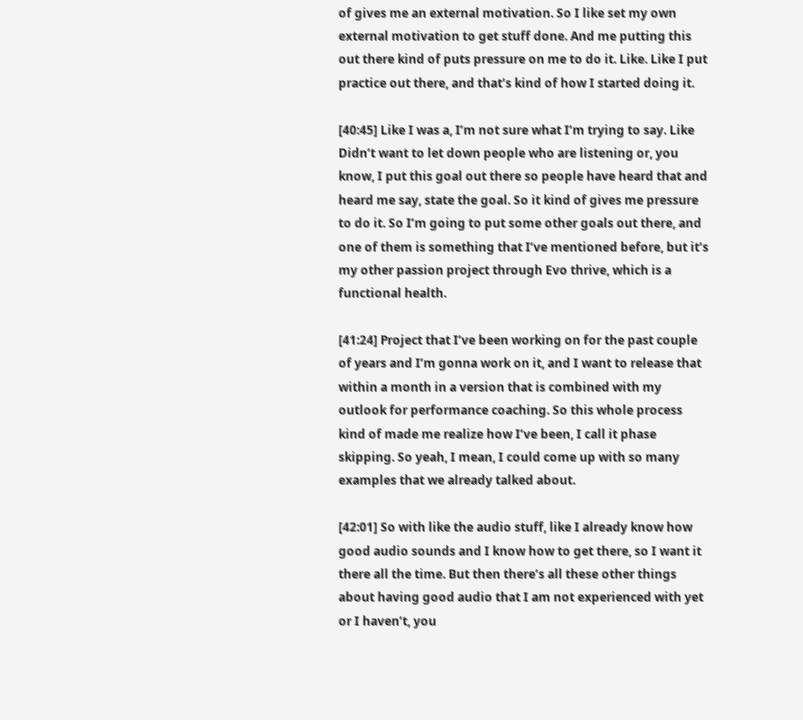of gives me an external motivation. So I like set my own external motivation to get stuff done. And me putting this out there kind of puts pressure on me to do it. Like. Like I put practice out there, and that’s kind of how I started doing it.

[40:45] Like I was a, I’m not sure what I’m trying to say. Like Didn’t want to let down people who are listening or, you know, I put this goal out there so people have heard that and heard me say, state the goal. So it kind of gives me pressure to do it. So I’m going to put some other goals out there, and one of them is something that I’ve mentioned before, but it’s my other passion project through Evo thrive, which is a functional health.

[41:24] Project that I’ve been working on for the past couple of years and I’m gonna work on it, and I want to release that within a month in a version that is combined with my outlook for performance coaching. So this whole process kind of made me realize how I’ve been, I call it phase skipping. So yeah, I mean, I could come up with so many examples that we already talked about.

[42:01] So with like the audio stuff, like I already know how good audio sounds and I know how to get there, so I want it there all the time. But then there’s all these other things about having good audio that I am not experienced with yet or I haven’t, you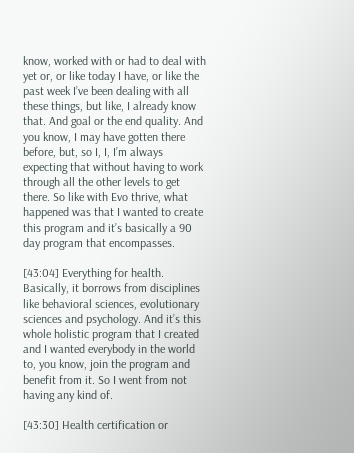know, worked with or had to deal with yet or, or like today I have, or like the past week I’ve been dealing with all these things, but like, I already know that. And goal or the end quality. And you know, I may have gotten there before, but, so I, I, I’m always expecting that without having to work through all the other levels to get there. So like with Evo thrive, what happened was that I wanted to create this program and it’s basically a 90 day program that encompasses.

[43:04] Everything for health. Basically, it borrows from disciplines like behavioral sciences, evolutionary sciences and psychology. And it’s this whole holistic program that I created and I wanted everybody in the world to, you know, join the program and benefit from it. So I went from not having any kind of.

[43:30] Health certification or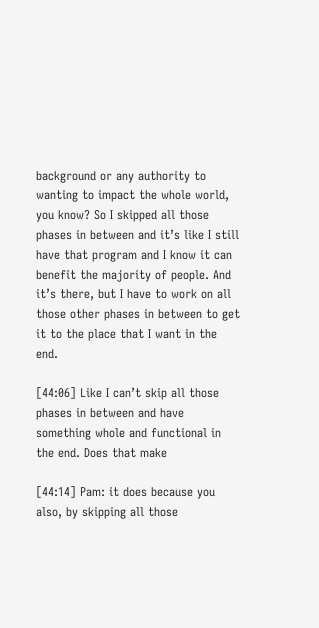background or any authority to wanting to impact the whole world, you know? So I skipped all those phases in between and it’s like I still have that program and I know it can benefit the majority of people. And it’s there, but I have to work on all those other phases in between to get it to the place that I want in the end.

[44:06] Like I can’t skip all those phases in between and have something whole and functional in the end. Does that make

[44:14] Pam: it does because you also, by skipping all those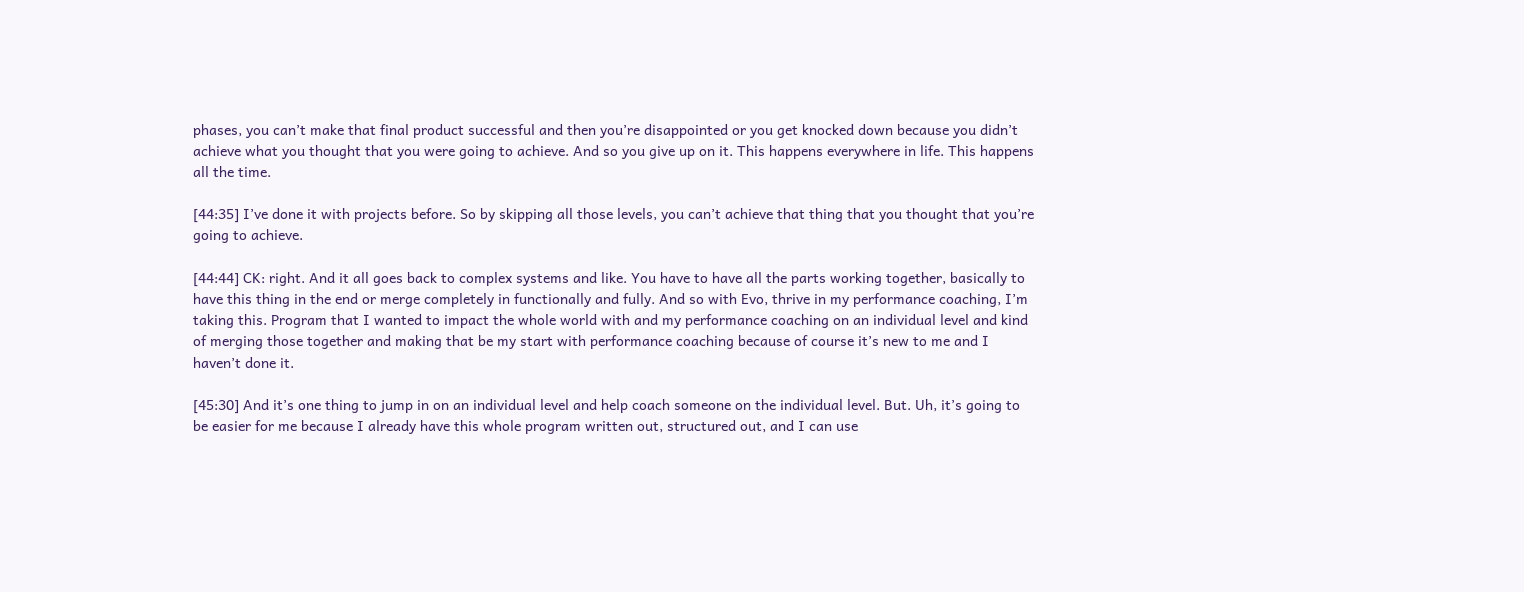phases, you can’t make that final product successful and then you’re disappointed or you get knocked down because you didn’t achieve what you thought that you were going to achieve. And so you give up on it. This happens everywhere in life. This happens all the time.

[44:35] I’ve done it with projects before. So by skipping all those levels, you can’t achieve that thing that you thought that you’re going to achieve.

[44:44] CK: right. And it all goes back to complex systems and like. You have to have all the parts working together, basically to have this thing in the end or merge completely in functionally and fully. And so with Evo, thrive in my performance coaching, I’m taking this. Program that I wanted to impact the whole world with and my performance coaching on an individual level and kind of merging those together and making that be my start with performance coaching because of course it’s new to me and I haven’t done it.

[45:30] And it’s one thing to jump in on an individual level and help coach someone on the individual level. But. Uh, it’s going to be easier for me because I already have this whole program written out, structured out, and I can use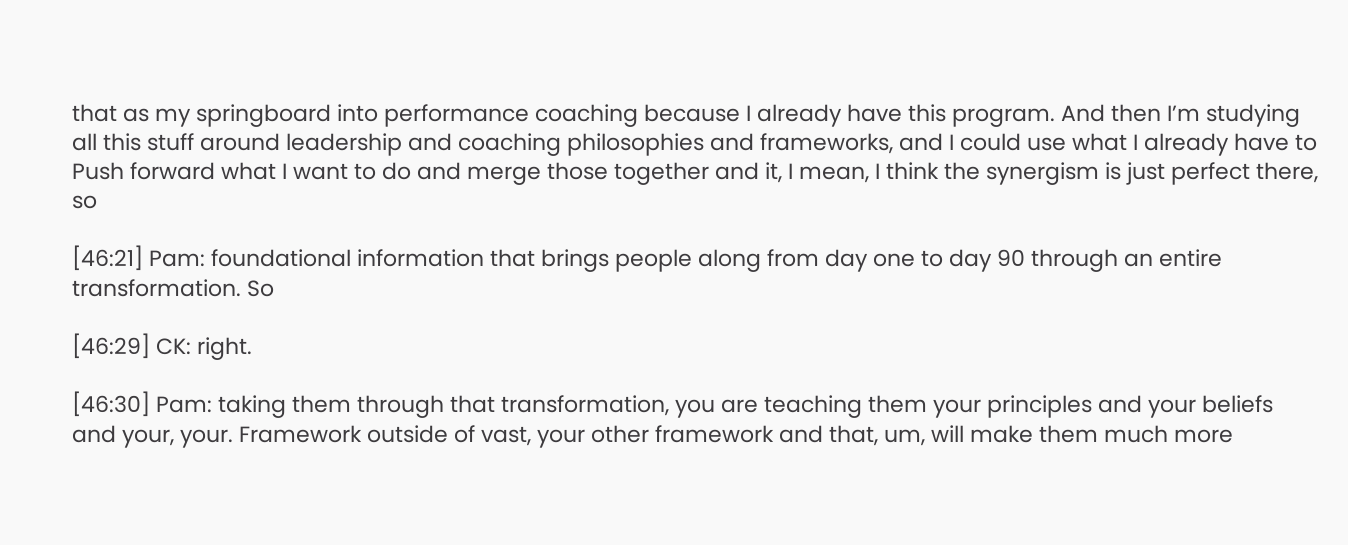that as my springboard into performance coaching because I already have this program. And then I’m studying all this stuff around leadership and coaching philosophies and frameworks, and I could use what I already have to Push forward what I want to do and merge those together and it, I mean, I think the synergism is just perfect there, so

[46:21] Pam: foundational information that brings people along from day one to day 90 through an entire transformation. So

[46:29] CK: right.

[46:30] Pam: taking them through that transformation, you are teaching them your principles and your beliefs and your, your. Framework outside of vast, your other framework and that, um, will make them much more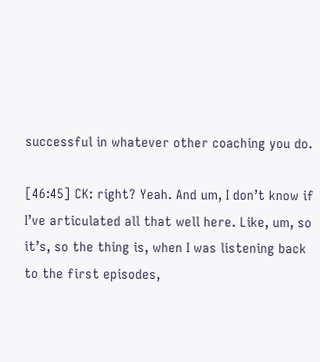successful in whatever other coaching you do.

[46:45] CK: right? Yeah. And um, I don’t know if I’ve articulated all that well here. Like, um, so it’s, so the thing is, when I was listening back to the first episodes,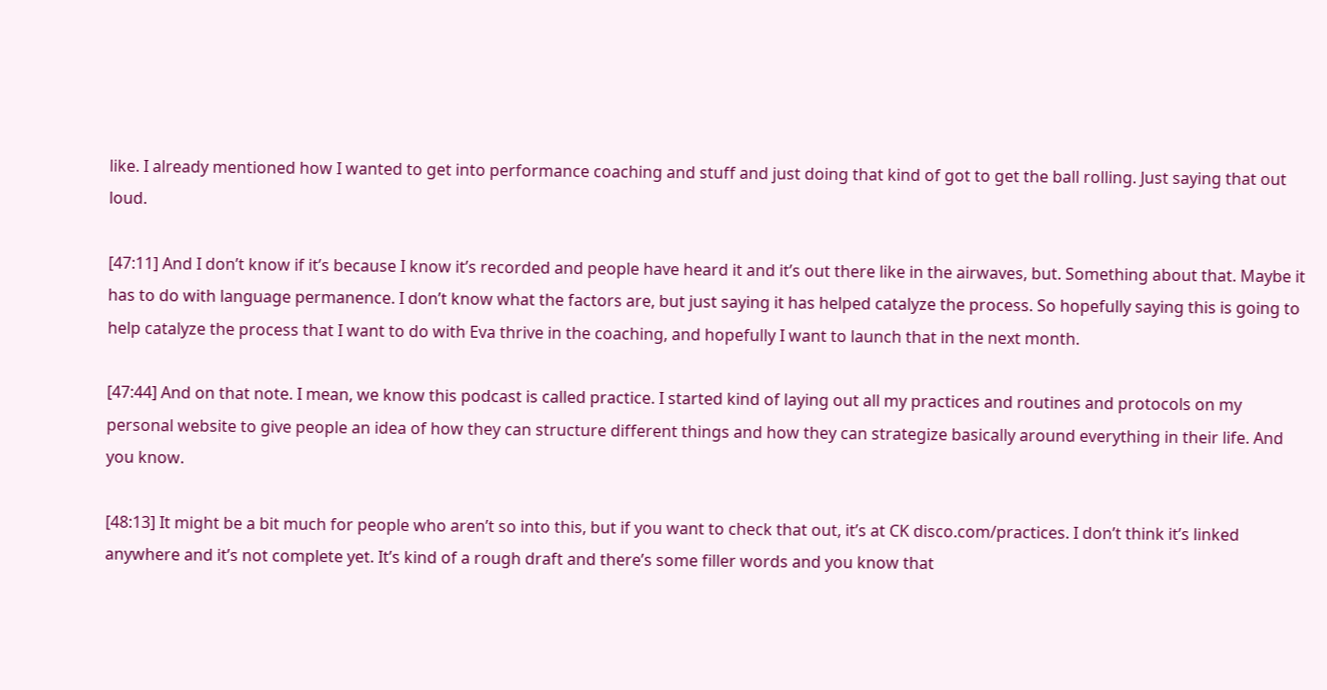like. I already mentioned how I wanted to get into performance coaching and stuff and just doing that kind of got to get the ball rolling. Just saying that out loud.

[47:11] And I don’t know if it’s because I know it’s recorded and people have heard it and it’s out there like in the airwaves, but. Something about that. Maybe it has to do with language permanence. I don’t know what the factors are, but just saying it has helped catalyze the process. So hopefully saying this is going to help catalyze the process that I want to do with Eva thrive in the coaching, and hopefully I want to launch that in the next month.

[47:44] And on that note. I mean, we know this podcast is called practice. I started kind of laying out all my practices and routines and protocols on my personal website to give people an idea of how they can structure different things and how they can strategize basically around everything in their life. And you know.

[48:13] It might be a bit much for people who aren’t so into this, but if you want to check that out, it’s at CK disco.com/practices. I don’t think it’s linked anywhere and it’s not complete yet. It’s kind of a rough draft and there’s some filler words and you know that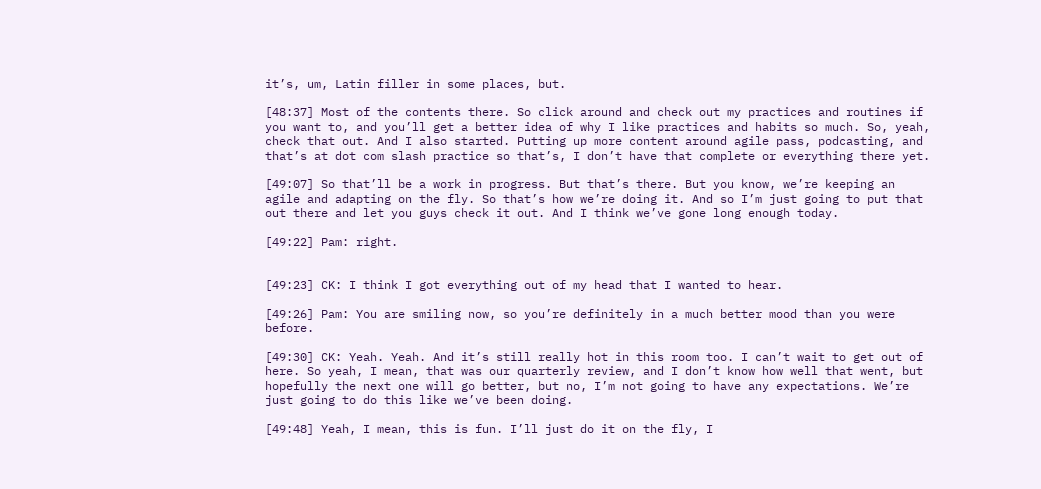it’s, um, Latin filler in some places, but.

[48:37] Most of the contents there. So click around and check out my practices and routines if you want to, and you’ll get a better idea of why I like practices and habits so much. So, yeah, check that out. And I also started. Putting up more content around agile pass, podcasting, and that’s at dot com slash practice so that’s, I don’t have that complete or everything there yet.

[49:07] So that’ll be a work in progress. But that’s there. But you know, we’re keeping an agile and adapting on the fly. So that’s how we’re doing it. And so I’m just going to put that out there and let you guys check it out. And I think we’ve gone long enough today.

[49:22] Pam: right.


[49:23] CK: I think I got everything out of my head that I wanted to hear.

[49:26] Pam: You are smiling now, so you’re definitely in a much better mood than you were before.

[49:30] CK: Yeah. Yeah. And it’s still really hot in this room too. I can’t wait to get out of here. So yeah, I mean, that was our quarterly review, and I don’t know how well that went, but hopefully the next one will go better, but no, I’m not going to have any expectations. We’re just going to do this like we’ve been doing.

[49:48] Yeah, I mean, this is fun. I’ll just do it on the fly, I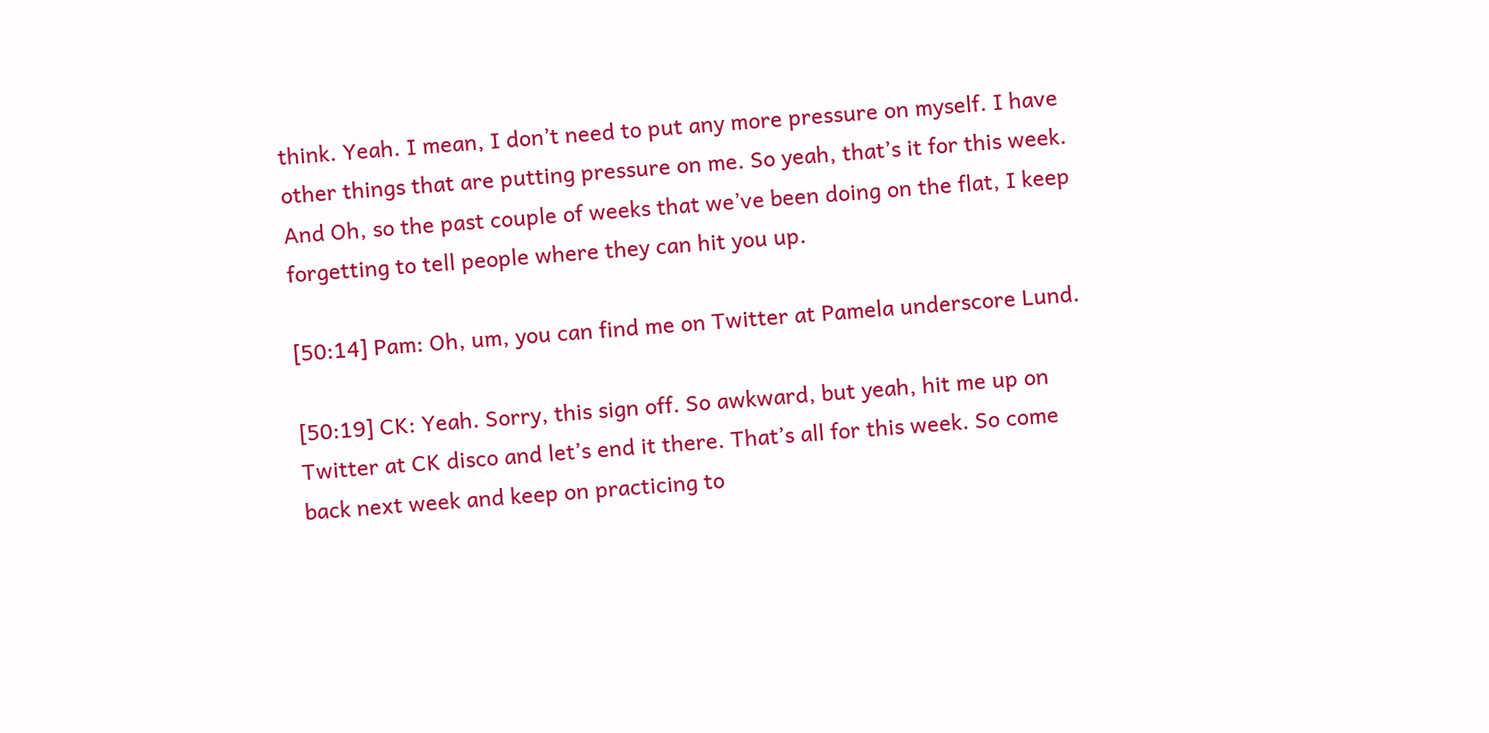think. Yeah. I mean, I don’t need to put any more pressure on myself. I have other things that are putting pressure on me. So yeah, that’s it for this week. And Oh, so the past couple of weeks that we’ve been doing on the flat, I keep forgetting to tell people where they can hit you up.

[50:14] Pam: Oh, um, you can find me on Twitter at Pamela underscore Lund.

[50:19] CK: Yeah. Sorry, this sign off. So awkward, but yeah, hit me up on Twitter at CK disco and let’s end it there. That’s all for this week. So come back next week and keep on practicing to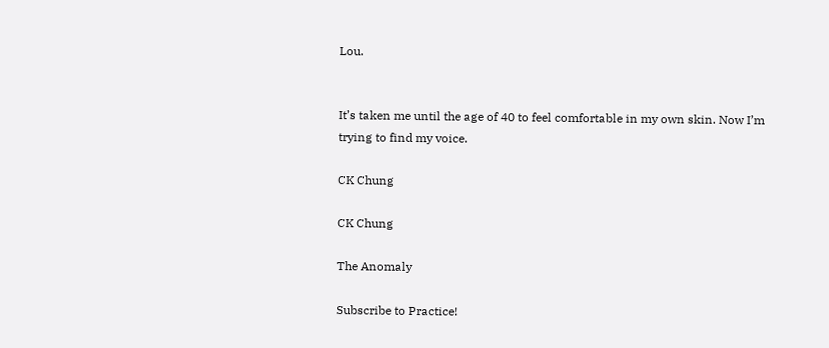Lou.


It’s taken me until the age of 40 to feel comfortable in my own skin. Now I’m trying to find my voice.

CK Chung

CK Chung

The Anomaly

Subscribe to Practice!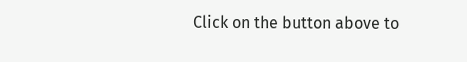Click on the button above to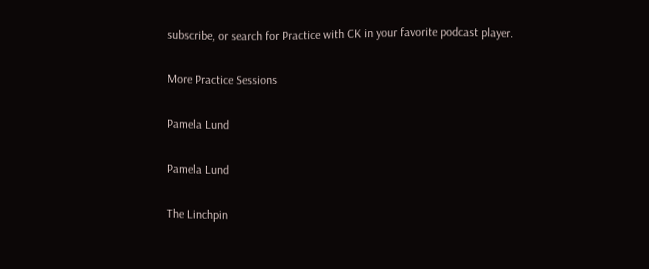subscribe, or search for Practice with CK in your favorite podcast player.

More Practice Sessions

Pamela Lund

Pamela Lund

The Linchpin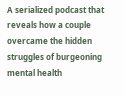A serialized podcast that reveals how a couple overcame the hidden struggles of burgeoning mental health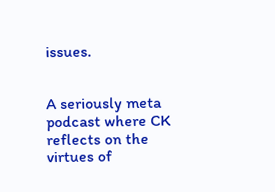issues.


A seriously meta podcast where CK reflects on the virtues of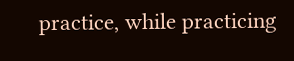practice, while practicing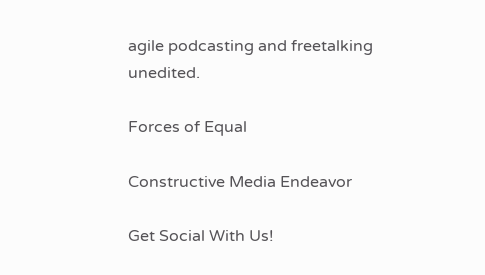agile podcasting and freetalking unedited.

Forces of Equal

Constructive Media Endeavor

Get Social With Us!